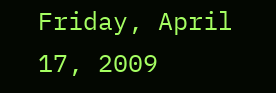Friday, April 17, 2009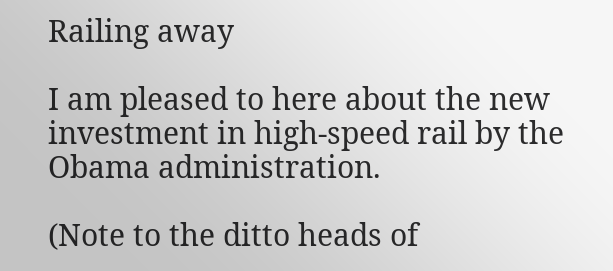Railing away

I am pleased to here about the new investment in high-speed rail by the Obama administration.

(Note to the ditto heads of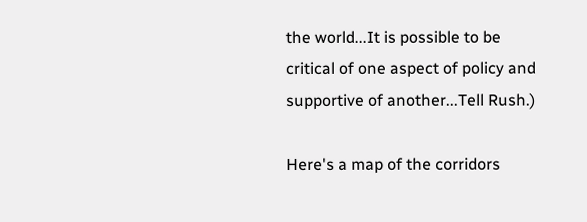the world...It is possible to be critical of one aspect of policy and supportive of another...Tell Rush.)

Here's a map of the corridors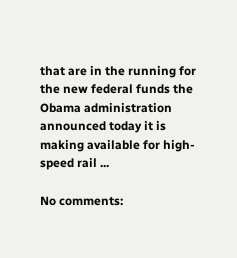that are in the running for the new federal funds the Obama administration announced today it is making available for high-speed rail ...

No comments: